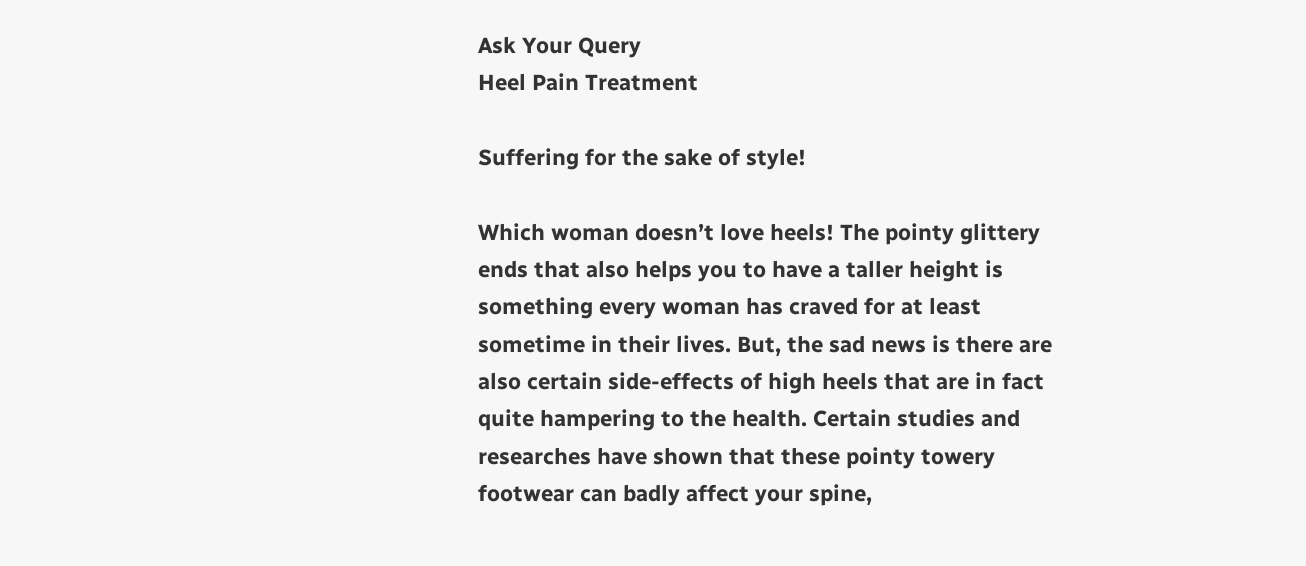Ask Your Query
Heel Pain Treatment

Suffering for the sake of style!

Which woman doesn’t love heels! The pointy glittery ends that also helps you to have a taller height is something every woman has craved for at least sometime in their lives. But, the sad news is there are also certain side-effects of high heels that are in fact quite hampering to the health. Certain studies and researches have shown that these pointy towery footwear can badly affect your spine,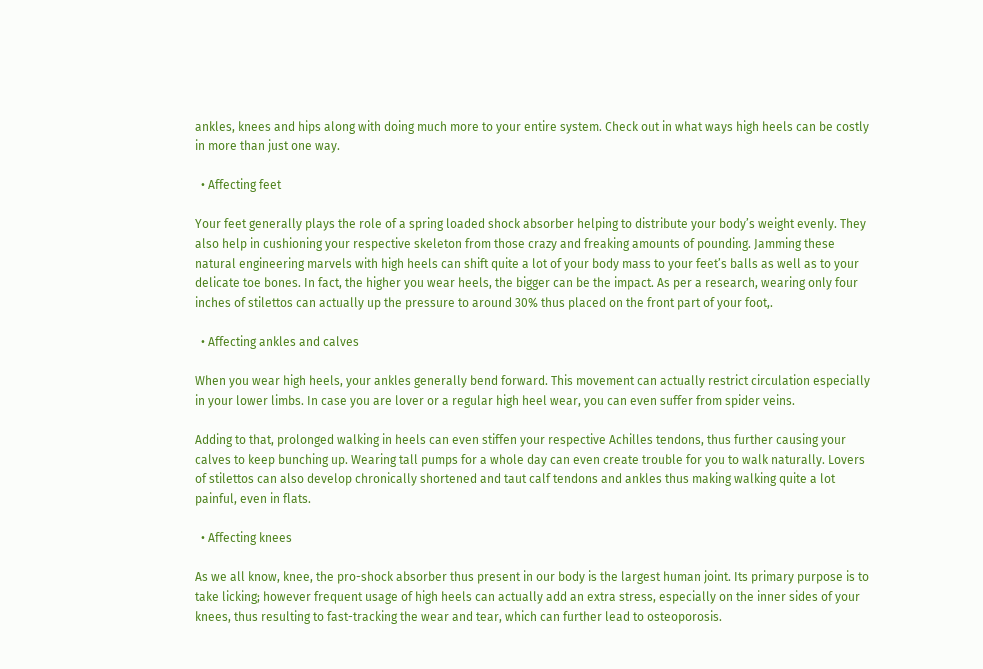ankles, knees and hips along with doing much more to your entire system. Check out in what ways high heels can be costly in more than just one way.

  • Affecting feet

Your feet generally plays the role of a spring loaded shock absorber helping to distribute your body’s weight evenly. They also help in cushioning your respective skeleton from those crazy and freaking amounts of pounding. Jamming these natural engineering marvels with high heels can shift quite a lot of your body mass to your feet’s balls as well as to your delicate toe bones. In fact, the higher you wear heels, the bigger can be the impact. As per a research, wearing only four inches of stilettos can actually up the pressure to around 30% thus placed on the front part of your foot,.

  • Affecting ankles and calves

When you wear high heels, your ankles generally bend forward. This movement can actually restrict circulation especially in your lower limbs. In case you are lover or a regular high heel wear, you can even suffer from spider veins.

Adding to that, prolonged walking in heels can even stiffen your respective Achilles tendons, thus further causing your calves to keep bunching up. Wearing tall pumps for a whole day can even create trouble for you to walk naturally. Lovers of stilettos can also develop chronically shortened and taut calf tendons and ankles thus making walking quite a lot painful, even in flats.

  • Affecting knees

As we all know, knee, the pro-shock absorber thus present in our body is the largest human joint. Its primary purpose is to take licking; however frequent usage of high heels can actually add an extra stress, especially on the inner sides of your knees, thus resulting to fast-tracking the wear and tear, which can further lead to osteoporosis.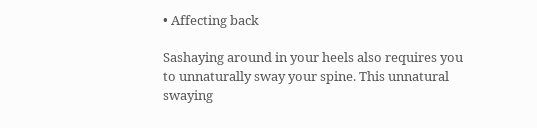• Affecting back

Sashaying around in your heels also requires you to unnaturally sway your spine. This unnatural swaying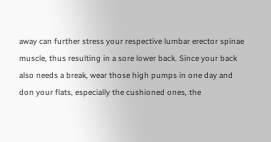away can further stress your respective lumbar erector spinae muscle, thus resulting in a sore lower back. Since your back also needs a break, wear those high pumps in one day and don your flats, especially the cushioned ones, the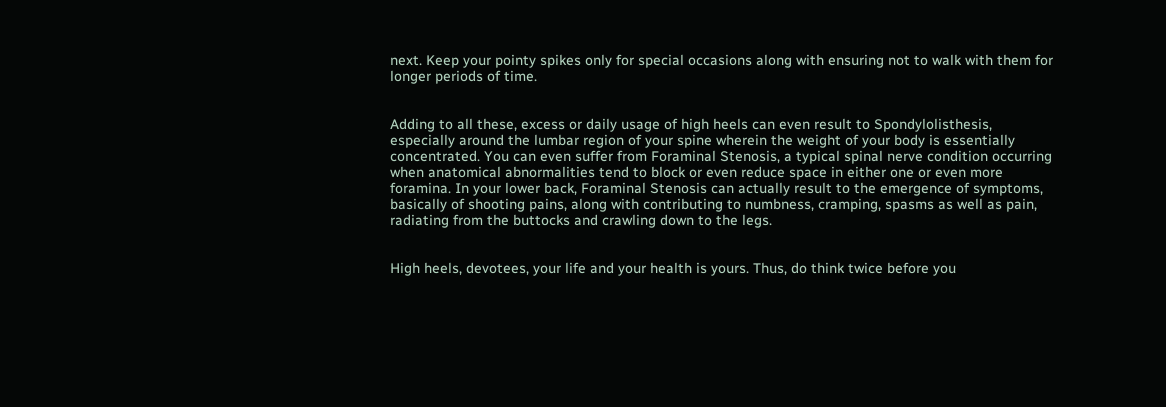next. Keep your pointy spikes only for special occasions along with ensuring not to walk with them for longer periods of time.


Adding to all these, excess or daily usage of high heels can even result to Spondylolisthesis, especially around the lumbar region of your spine wherein the weight of your body is essentially concentrated. You can even suffer from Foraminal Stenosis, a typical spinal nerve condition occurring when anatomical abnormalities tend to block or even reduce space in either one or even more foramina. In your lower back, Foraminal Stenosis can actually result to the emergence of symptoms, basically of shooting pains, along with contributing to numbness, cramping, spasms as well as pain, radiating from the buttocks and crawling down to the legs.


High heels, devotees, your life and your health is yours. Thus, do think twice before you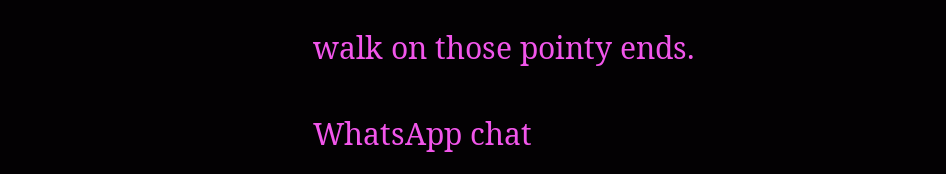walk on those pointy ends.

WhatsApp chat